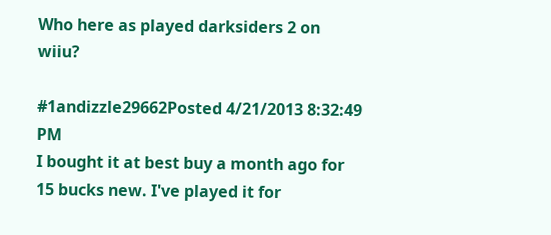Who here as played darksiders 2 on wiiu?

#1andizzle29662Posted 4/21/2013 8:32:49 PM
I bought it at best buy a month ago for 15 bucks new. I've played it for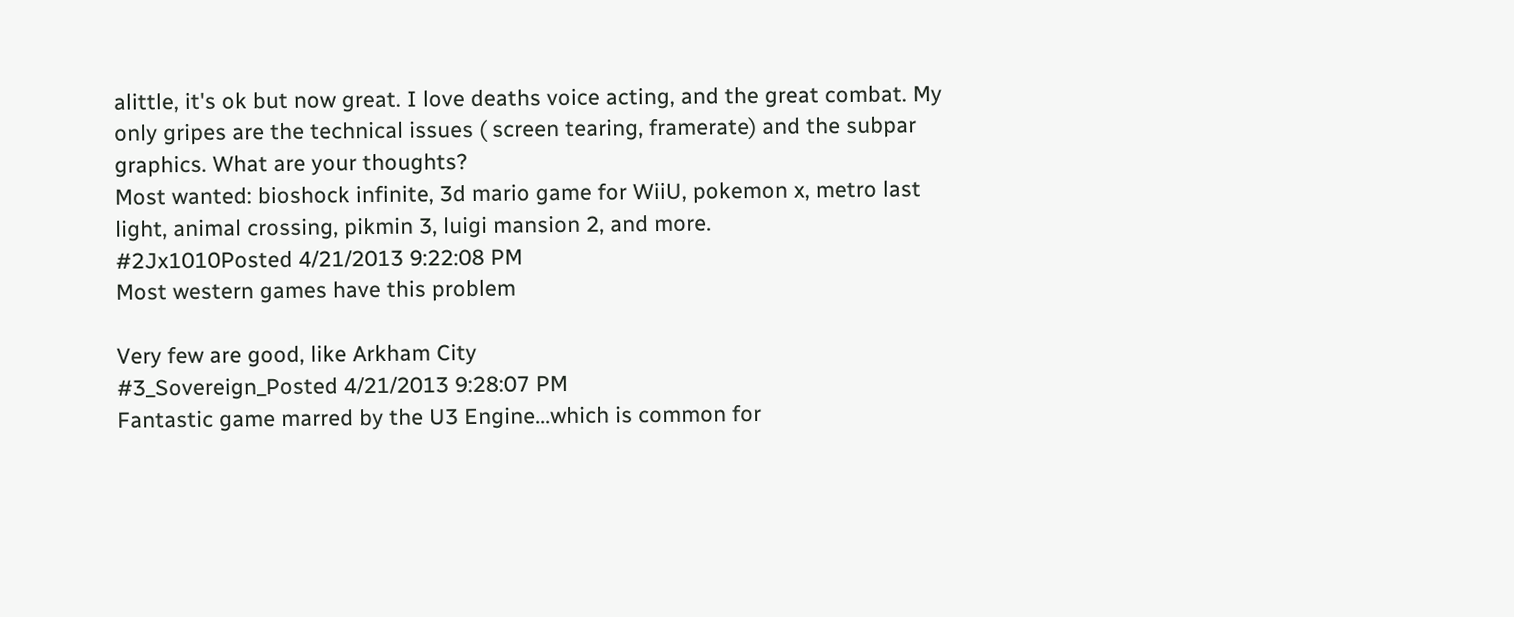alittle, it's ok but now great. I love deaths voice acting, and the great combat. My only gripes are the technical issues ( screen tearing, framerate) and the subpar graphics. What are your thoughts?
Most wanted: bioshock infinite, 3d mario game for WiiU, pokemon x, metro last light, animal crossing, pikmin 3, luigi mansion 2, and more.
#2Jx1010Posted 4/21/2013 9:22:08 PM
Most western games have this problem

Very few are good, like Arkham City
#3_Sovereign_Posted 4/21/2013 9:28:07 PM
Fantastic game marred by the U3 Engine...which is common for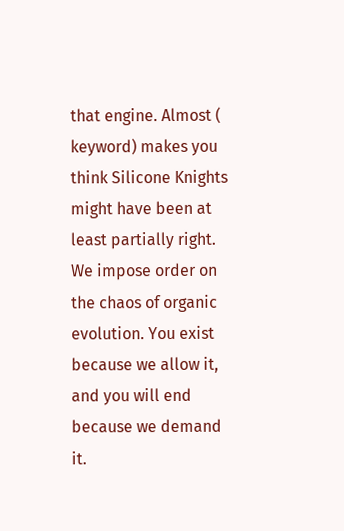that engine. Almost ( keyword) makes you think Silicone Knights might have been at least partially right.
We impose order on the chaos of organic evolution. You exist because we allow it, and you will end because we demand it.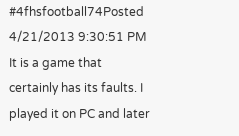#4fhsfootball74Posted 4/21/2013 9:30:51 PM
It is a game that certainly has its faults. I played it on PC and later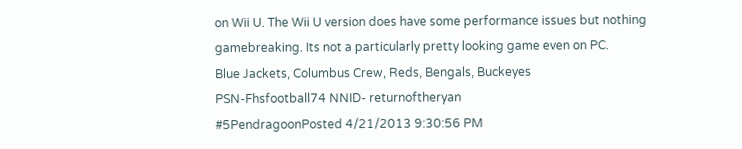on Wii U. The Wii U version does have some performance issues but nothing gamebreaking. Its not a particularly pretty looking game even on PC.
Blue Jackets, Columbus Crew, Reds, Bengals, Buckeyes
PSN-Fhsfootball74 NNID- returnoftheryan
#5PendragoonPosted 4/21/2013 9:30:56 PM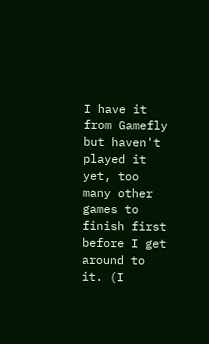I have it from Gamefly but haven't played it yet, too many other games to finish first before I get around to it. (I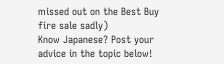missed out on the Best Buy fire sale sadly)
Know Japanese? Post your advice in the topic below!